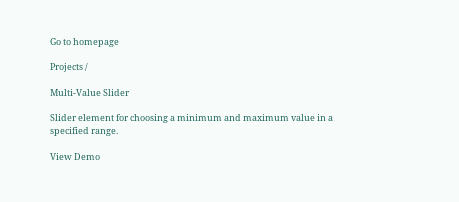Go to homepage

Projects /

Multi-Value Slider

Slider element for choosing a minimum and maximum value in a specified range.

View Demo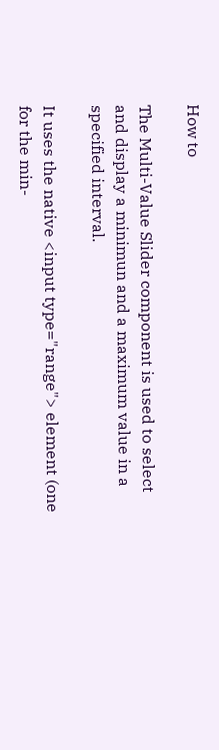How to

The Multi-Value Slider component is used to select and display a minimun and a maximum value in a specified interval.

It uses the native <input type="range"> element (one for the min-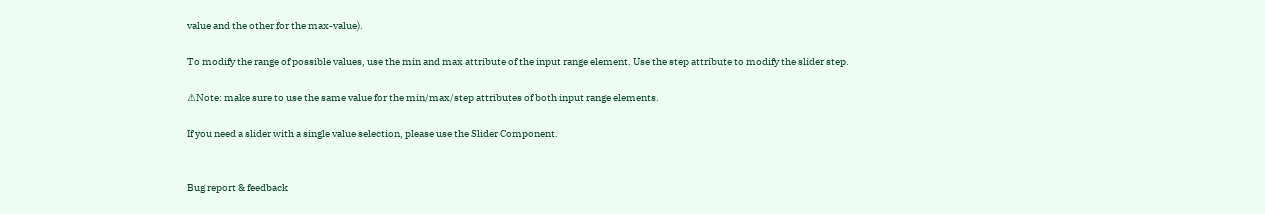value and the other for the max-value).

To modify the range of possible values, use the min and max attribute of the input range element. Use the step attribute to modify the slider step.

⚠Note: make sure to use the same value for the min/max/step attributes of both input range elements.

If you need a slider with a single value selection, please use the Slider Component.


Bug report & feedback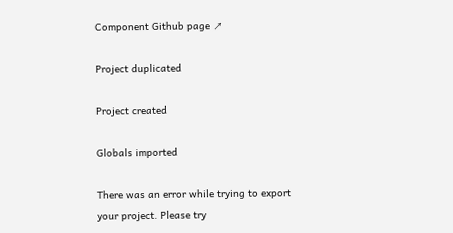Component Github page ↗

Project duplicated

Project created

Globals imported

There was an error while trying to export your project. Please try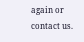again or contact us.